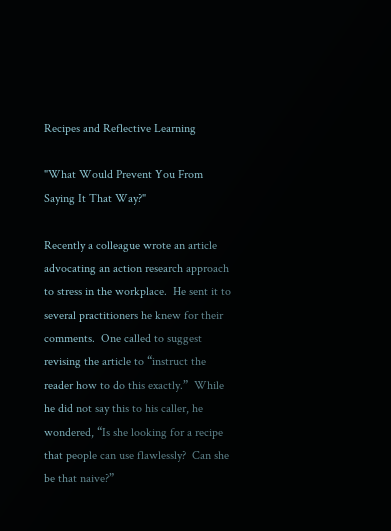Recipes and Reflective Learning

"What Would Prevent You From Saying It That Way?"

Recently a colleague wrote an article advocating an action research approach to stress in the workplace.  He sent it to several practitioners he knew for their comments.  One called to suggest revising the article to “instruct the reader how to do this exactly.”  While he did not say this to his caller, he wondered, “Is she looking for a recipe that people can use flawlessly?  Can she be that naive?”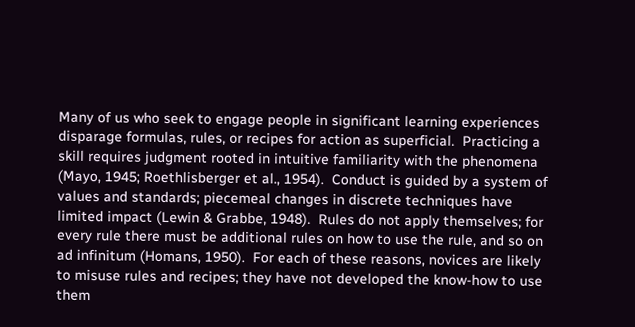Many of us who seek to engage people in significant learning experiences disparage formulas, rules, or recipes for action as superficial.  Practicing a skill requires judgment rooted in intuitive familiarity with the phenomena (Mayo, 1945; Roethlisberger et al., 1954).  Conduct is guided by a system of values and standards; piecemeal changes in discrete techniques have limited impact (Lewin & Grabbe, 1948).  Rules do not apply themselves; for every rule there must be additional rules on how to use the rule, and so on ad infinitum (Homans, 1950).  For each of these reasons, novices are likely to misuse rules and recipes; they have not developed the know-how to use them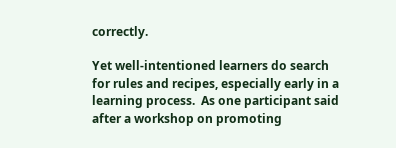correctly.

Yet well-intentioned learners do search for rules and recipes, especially early in a learning process.  As one participant said after a workshop on promoting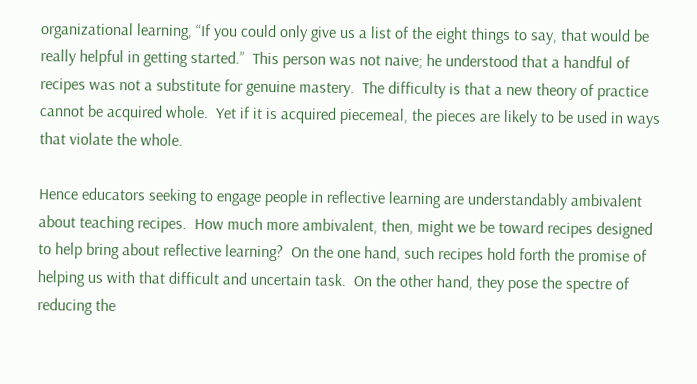organizational learning, “If you could only give us a list of the eight things to say, that would be really helpful in getting started.”  This person was not naive; he understood that a handful of recipes was not a substitute for genuine mastery.  The difficulty is that a new theory of practice cannot be acquired whole.  Yet if it is acquired piecemeal, the pieces are likely to be used in ways that violate the whole.

Hence educators seeking to engage people in reflective learning are understandably ambivalent about teaching recipes.  How much more ambivalent, then, might we be toward recipes designed to help bring about reflective learning?  On the one hand, such recipes hold forth the promise of helping us with that difficult and uncertain task.  On the other hand, they pose the spectre of reducing the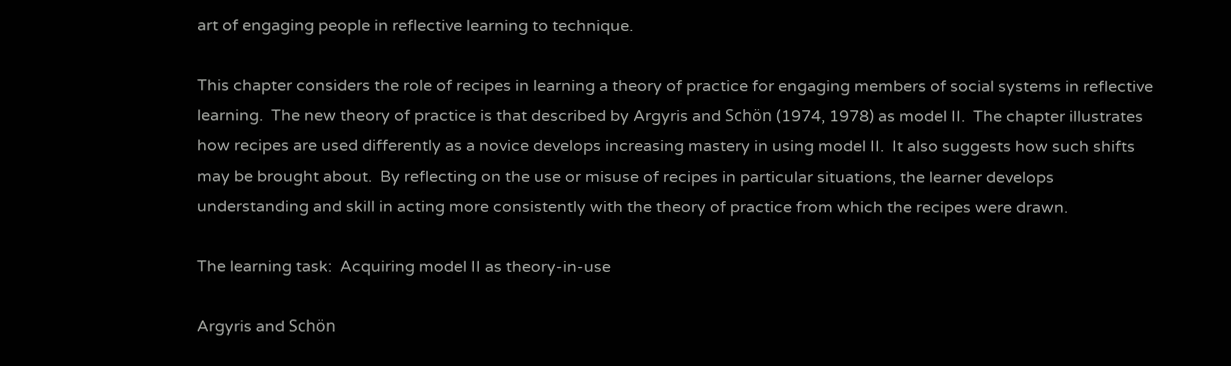art of engaging people in reflective learning to technique.

This chapter considers the role of recipes in learning a theory of practice for engaging members of social systems in reflective learning.  The new theory of practice is that described by Argyris and Schön (1974, 1978) as model II.  The chapter illustrates how recipes are used differently as a novice develops increasing mastery in using model II.  It also suggests how such shifts may be brought about.  By reflecting on the use or misuse of recipes in particular situations, the learner develops understanding and skill in acting more consistently with the theory of practice from which the recipes were drawn.

The learning task:  Acquiring model II as theory-in-use

Argyris and Schön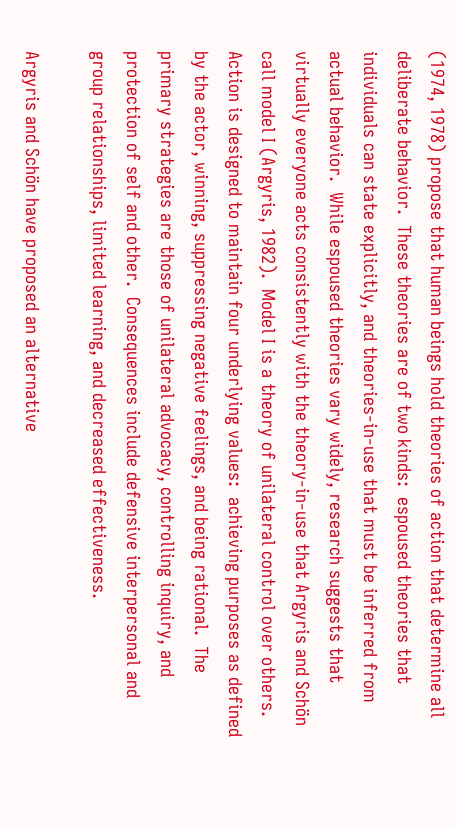(1974, 1978) propose that human beings hold theories of action that determine all deliberate behavior.  These theories are of two kinds:  espoused theories that individuals can state explicitly, and theories-in-use that must be inferred from actual behavior.  While espoused theories vary widely, research suggests that virtually everyone acts consistently with the theory-in-use that Argyris and Schön call model I (Argyris, 1982).  Model I is a theory of unilateral control over others.  Action is designed to maintain four underlying values:  achieving purposes as defined by the actor, winning, suppressing negative feelings, and being rational.  The primary strategies are those of unilateral advocacy, controlling inquiry, and protection of self and other.  Consequences include defensive interpersonal and group relationships, limited learning, and decreased effectiveness.

Argyris and Schön have proposed an alternative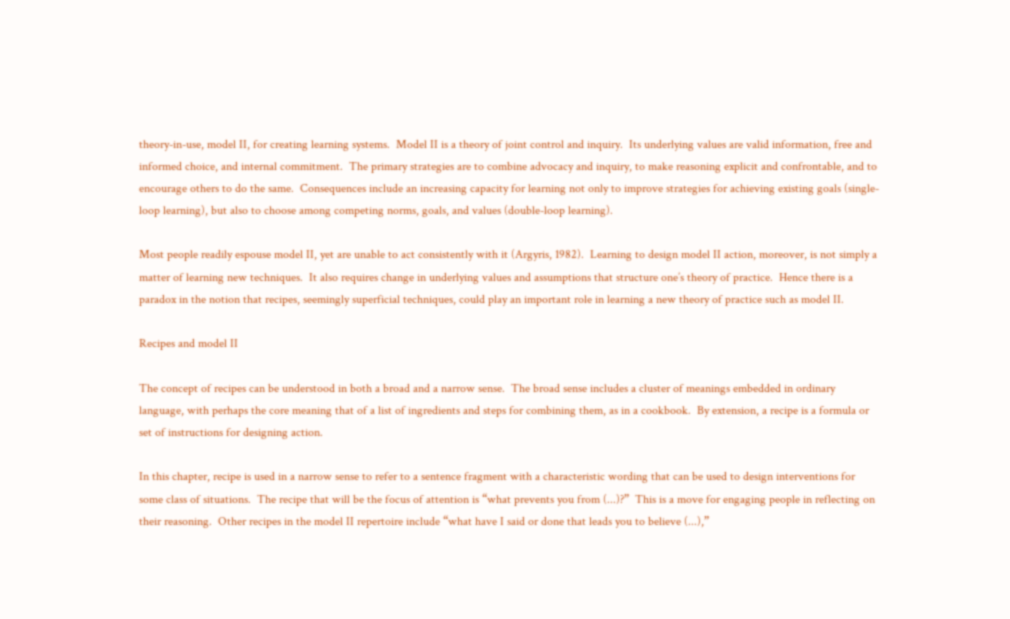theory-in-use, model II, for creating learning systems.  Model II is a theory of joint control and inquiry.  Its underlying values are valid information, free and informed choice, and internal commitment.  The primary strategies are to combine advocacy and inquiry, to make reasoning explicit and confrontable, and to encourage others to do the same.  Consequences include an increasing capacity for learning not only to improve strategies for achieving existing goals (single-loop learning), but also to choose among competing norms, goals, and values (double-loop learning).

Most people readily espouse model II, yet are unable to act consistently with it (Argyris, 1982).  Learning to design model II action, moreover, is not simply a matter of learning new techniques.  It also requires change in underlying values and assumptions that structure one’s theory of practice.  Hence there is a paradox in the notion that recipes, seemingly superficial techniques, could play an important role in learning a new theory of practice such as model II.

Recipes and model II

The concept of recipes can be understood in both a broad and a narrow sense.  The broad sense includes a cluster of meanings embedded in ordinary language, with perhaps the core meaning that of a list of ingredients and steps for combining them, as in a cookbook.  By extension, a recipe is a formula or set of instructions for designing action.

In this chapter, recipe is used in a narrow sense to refer to a sentence fragment with a characteristic wording that can be used to design interventions for some class of situations.  The recipe that will be the focus of attention is “what prevents you from (...)?”  This is a move for engaging people in reflecting on their reasoning.  Other recipes in the model II repertoire include “what have I said or done that leads you to believe (...),”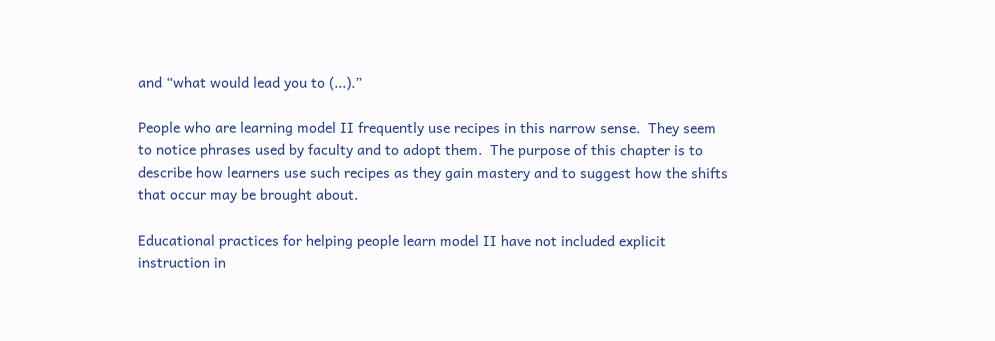and “what would lead you to (...).”

People who are learning model II frequently use recipes in this narrow sense.  They seem to notice phrases used by faculty and to adopt them.  The purpose of this chapter is to describe how learners use such recipes as they gain mastery and to suggest how the shifts that occur may be brought about.

Educational practices for helping people learn model II have not included explicit instruction in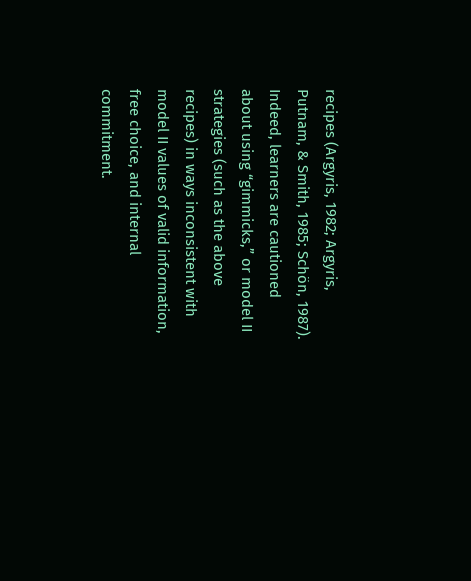recipes (Argyris, 1982; Argyris, Putnam, & Smith, 1985; Schön, 1987).  Indeed, learners are cautioned about using “gimmicks,” or model II strategies (such as the above recipes) in ways inconsistent with model II values of valid information, free choice, and internal commitment.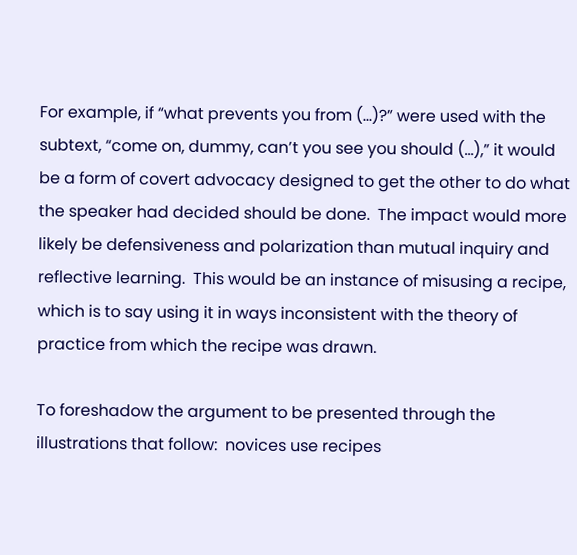For example, if “what prevents you from (...)?” were used with the subtext, “come on, dummy, can’t you see you should (...),” it would be a form of covert advocacy designed to get the other to do what the speaker had decided should be done.  The impact would more likely be defensiveness and polarization than mutual inquiry and reflective learning.  This would be an instance of misusing a recipe, which is to say using it in ways inconsistent with the theory of practice from which the recipe was drawn.

To foreshadow the argument to be presented through the illustrations that follow:  novices use recipes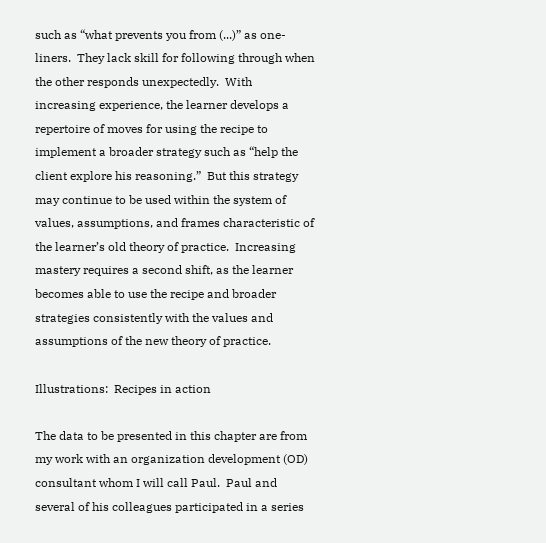such as “what prevents you from (...)” as one-liners.  They lack skill for following through when the other responds unexpectedly.  With increasing experience, the learner develops a repertoire of moves for using the recipe to implement a broader strategy such as “help the client explore his reasoning.”  But this strategy may continue to be used within the system of values, assumptions, and frames characteristic of the learner’s old theory of practice.  Increasing mastery requires a second shift, as the learner becomes able to use the recipe and broader strategies consistently with the values and assumptions of the new theory of practice.

Illustrations:  Recipes in action

The data to be presented in this chapter are from my work with an organization development (OD) consultant whom I will call Paul.  Paul and several of his colleagues participated in a series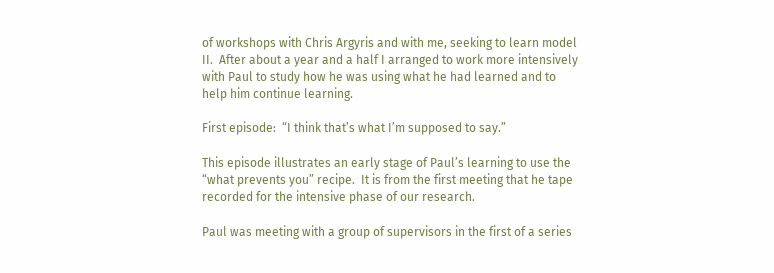of workshops with Chris Argyris and with me, seeking to learn model II.  After about a year and a half I arranged to work more intensively with Paul to study how he was using what he had learned and to help him continue learning.

First episode:  “I think that’s what I’m supposed to say.”

This episode illustrates an early stage of Paul’s learning to use the “what prevents you” recipe.  It is from the first meeting that he tape recorded for the intensive phase of our research.

Paul was meeting with a group of supervisors in the first of a series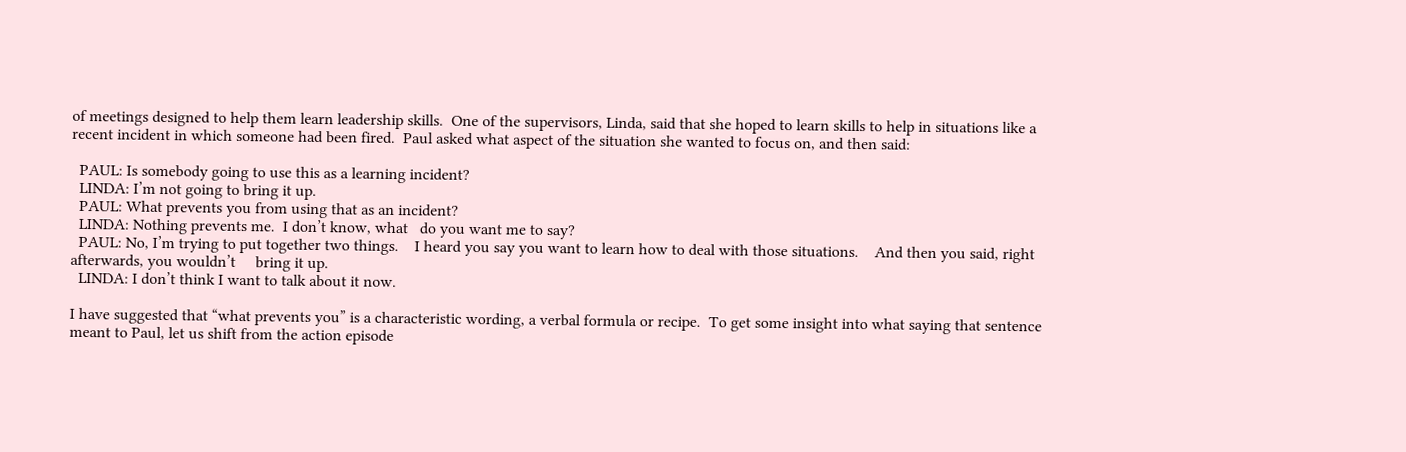of meetings designed to help them learn leadership skills.  One of the supervisors, Linda, said that she hoped to learn skills to help in situations like a recent incident in which someone had been fired.  Paul asked what aspect of the situation she wanted to focus on, and then said:

  PAUL: Is somebody going to use this as a learning incident?
  LINDA: I’m not going to bring it up.
  PAUL: What prevents you from using that as an incident?
  LINDA: Nothing prevents me.  I don’t know, what   do you want me to say?
  PAUL: No, I’m trying to put together two things.    I heard you say you want to learn how to deal with those situations.    And then you said, right afterwards, you wouldn’t     bring it up.
  LINDA: I don’t think I want to talk about it now.

I have suggested that “what prevents you” is a characteristic wording, a verbal formula or recipe.  To get some insight into what saying that sentence meant to Paul, let us shift from the action episode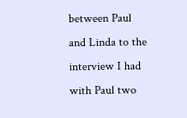between Paul and Linda to the interview I had with Paul two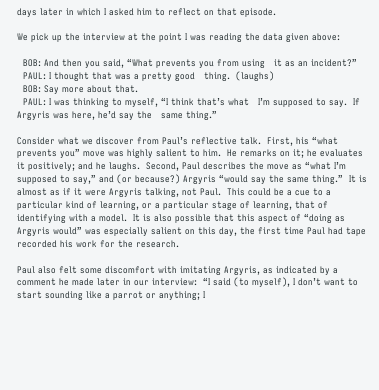days later in which I asked him to reflect on that episode.

We pick up the interview at the point I was reading the data given above:

  BOB: And then you said, “What prevents you from using   it as an incident?”
  PAUL: I thought that was a pretty good   thing.  (laughs)
  BOB: Say more about that.
  PAUL: I was thinking to myself, “I think that’s what   I’m supposed to say.  If Argyris was here, he’d say the   same thing.”

Consider what we discover from Paul’s reflective talk.  First, his “what prevents you” move was highly salient to him.  He remarks on it; he evaluates it positively; and he laughs.  Second, Paul describes the move as “what I’m supposed to say,” and (or because?) Argyris “would say the same thing.”  It is almost as if it were Argyris talking, not Paul.  This could be a cue to a particular kind of learning, or a particular stage of learning, that of identifying with a model.  It is also possible that this aspect of “doing as Argyris would” was especially salient on this day, the first time Paul had tape recorded his work for the research.

Paul also felt some discomfort with imitating Argyris, as indicated by a comment he made later in our interview:  “I said (to myself), I don’t want to start sounding like a parrot or anything; I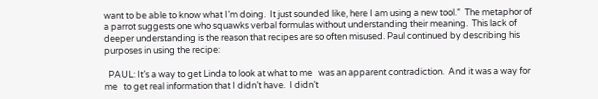want to be able to know what I’m doing.  It just sounded like, here I am using a new tool.”  The metaphor of a parrot suggests one who squawks verbal formulas without understanding their meaning.  This lack of deeper understanding is the reason that recipes are so often misused. Paul continued by describing his purposes in using the recipe:

  PAUL: It’s a way to get Linda to look at what to me   was an apparent contradiction.  And it was a way for me   to get real information that I didn’t have.  I didn’t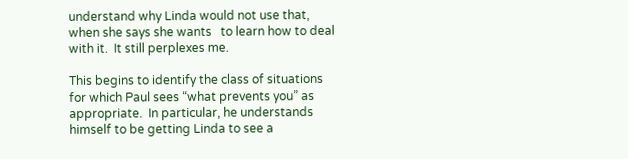understand why Linda would not use that, when she says she wants   to learn how to deal with it.  It still perplexes me.

This begins to identify the class of situations for which Paul sees “what prevents you” as appropriate.  In particular, he understands himself to be getting Linda to see a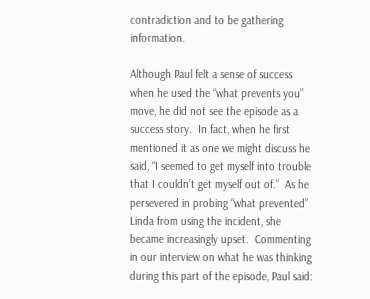contradiction and to be gathering information.

Although Paul felt a sense of success when he used the “what prevents you” move, he did not see the episode as a success story.  In fact, when he first mentioned it as one we might discuss he said, “I seemed to get myself into trouble that I couldn’t get myself out of.”  As he persevered in probing “what prevented” Linda from using the incident, she became increasingly upset.  Commenting in our interview on what he was thinking during this part of the episode, Paul said: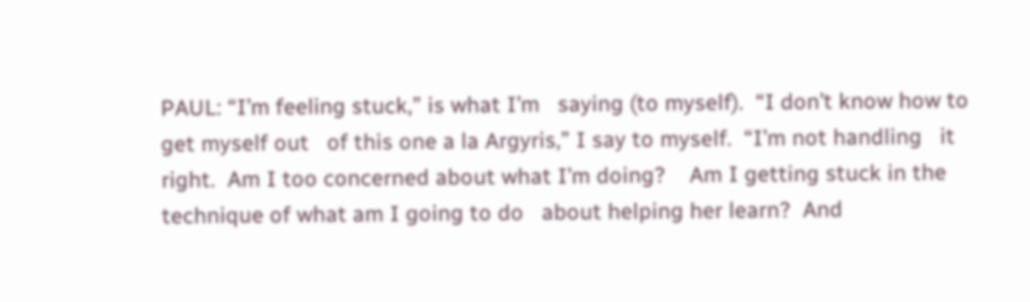PAUL: “I’m feeling stuck,” is what I’m   saying (to myself).  “I don’t know how to get myself out   of this one a la Argyris,” I say to myself.  “I’m not handling   it right.  Am I too concerned about what I’m doing?    Am I getting stuck in the technique of what am I going to do   about helping her learn?  And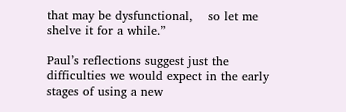that may be dysfunctional,    so let me shelve it for a while.”

Paul’s reflections suggest just the difficulties we would expect in the early stages of using a new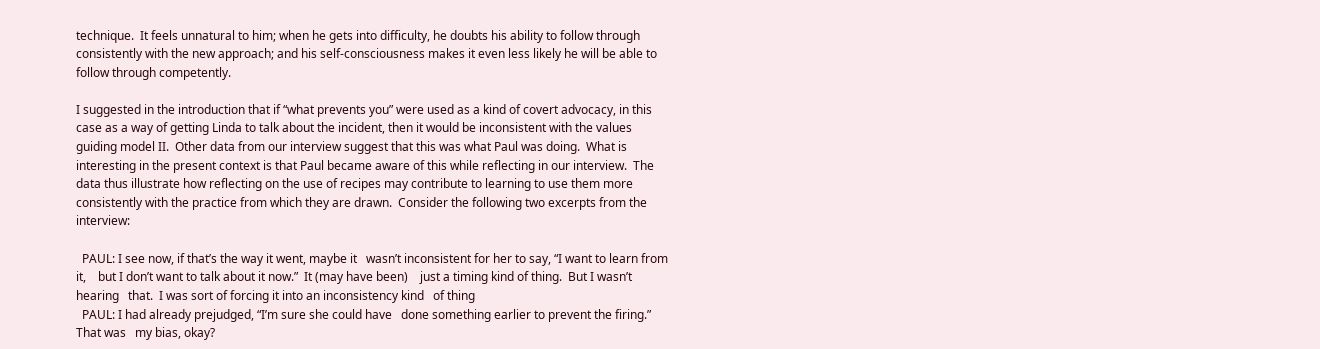technique.  It feels unnatural to him; when he gets into difficulty, he doubts his ability to follow through consistently with the new approach; and his self-consciousness makes it even less likely he will be able to follow through competently.

I suggested in the introduction that if “what prevents you” were used as a kind of covert advocacy, in this case as a way of getting Linda to talk about the incident, then it would be inconsistent with the values guiding model II.  Other data from our interview suggest that this was what Paul was doing.  What is interesting in the present context is that Paul became aware of this while reflecting in our interview.  The data thus illustrate how reflecting on the use of recipes may contribute to learning to use them more consistently with the practice from which they are drawn.  Consider the following two excerpts from the interview:

  PAUL: I see now, if that’s the way it went, maybe it   wasn’t inconsistent for her to say, “I want to learn from it,    but I don’t want to talk about it now.”  It (may have been)    just a timing kind of thing.  But I wasn’t hearing   that.  I was sort of forcing it into an inconsistency kind   of thing
  PAUL: I had already prejudged, “I’m sure she could have   done something earlier to prevent the firing.”  That was   my bias, okay?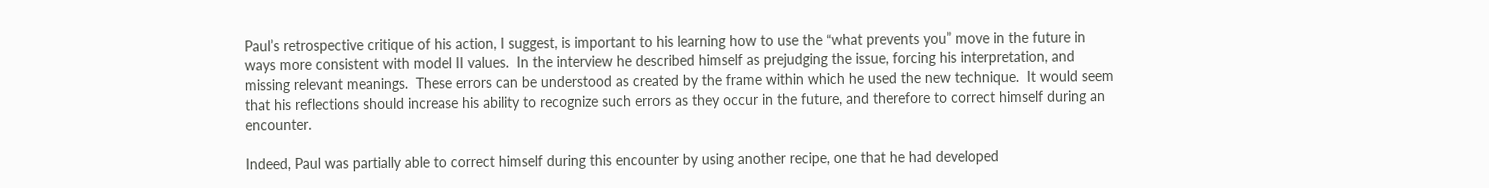Paul’s retrospective critique of his action, I suggest, is important to his learning how to use the “what prevents you” move in the future in ways more consistent with model II values.  In the interview he described himself as prejudging the issue, forcing his interpretation, and missing relevant meanings.  These errors can be understood as created by the frame within which he used the new technique.  It would seem that his reflections should increase his ability to recognize such errors as they occur in the future, and therefore to correct himself during an encounter.

Indeed, Paul was partially able to correct himself during this encounter by using another recipe, one that he had developed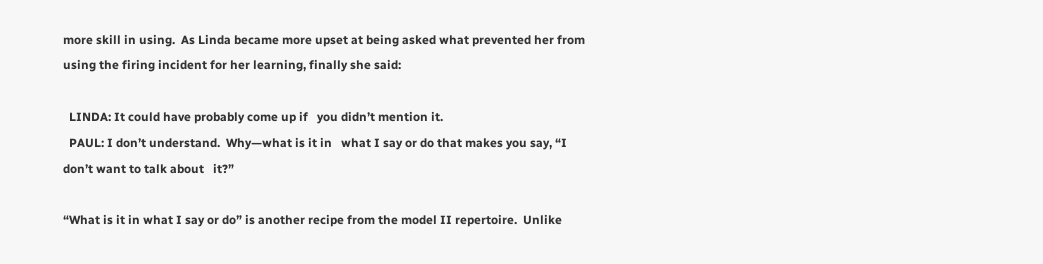more skill in using.  As Linda became more upset at being asked what prevented her from using the firing incident for her learning, finally she said:

  LINDA: It could have probably come up if   you didn’t mention it.
  PAUL: I don’t understand.  Why—what is it in   what I say or do that makes you say, “I don’t want to talk about   it?”

“What is it in what I say or do” is another recipe from the model II repertoire.  Unlike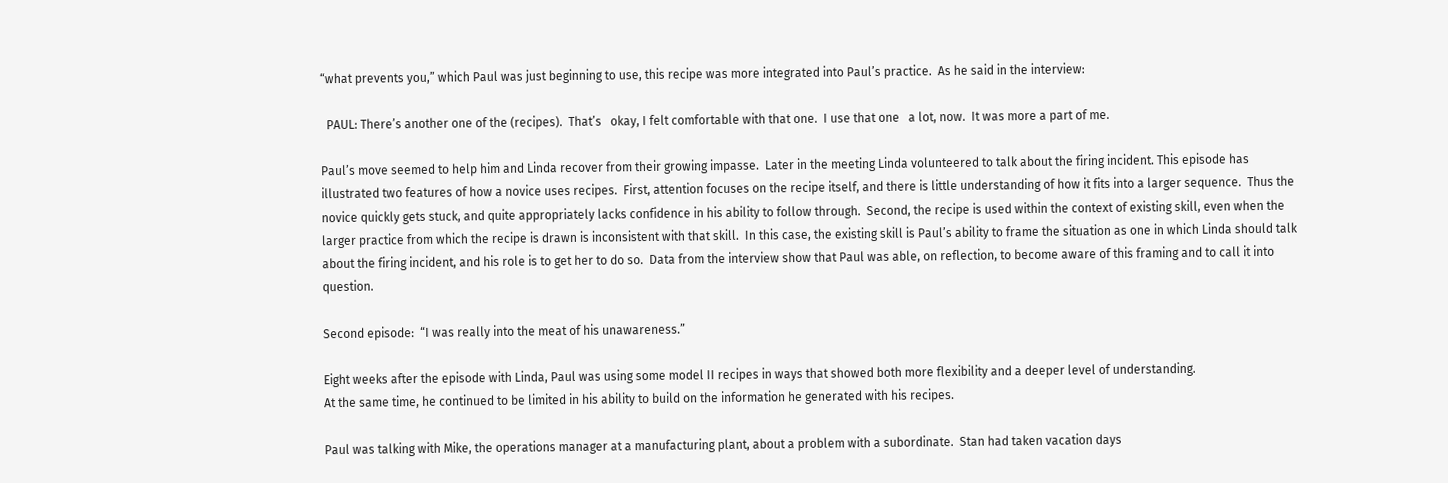“what prevents you,” which Paul was just beginning to use, this recipe was more integrated into Paul’s practice.  As he said in the interview:

  PAUL: There’s another one of the (recipes).  That’s   okay, I felt comfortable with that one.  I use that one   a lot, now.  It was more a part of me.

Paul’s move seemed to help him and Linda recover from their growing impasse.  Later in the meeting Linda volunteered to talk about the firing incident. This episode has illustrated two features of how a novice uses recipes.  First, attention focuses on the recipe itself, and there is little understanding of how it fits into a larger sequence.  Thus the novice quickly gets stuck, and quite appropriately lacks confidence in his ability to follow through.  Second, the recipe is used within the context of existing skill, even when the larger practice from which the recipe is drawn is inconsistent with that skill.  In this case, the existing skill is Paul’s ability to frame the situation as one in which Linda should talk about the firing incident, and his role is to get her to do so.  Data from the interview show that Paul was able, on reflection, to become aware of this framing and to call it into question.

Second episode:  “I was really into the meat of his unawareness.”

Eight weeks after the episode with Linda, Paul was using some model II recipes in ways that showed both more flexibility and a deeper level of understanding.
At the same time, he continued to be limited in his ability to build on the information he generated with his recipes.

Paul was talking with Mike, the operations manager at a manufacturing plant, about a problem with a subordinate.  Stan had taken vacation days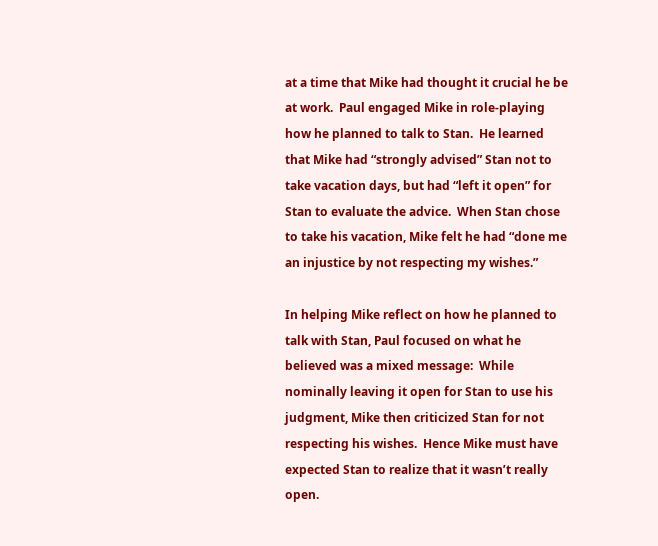at a time that Mike had thought it crucial he be at work.  Paul engaged Mike in role-playing how he planned to talk to Stan.  He learned that Mike had “strongly advised” Stan not to take vacation days, but had “left it open” for Stan to evaluate the advice.  When Stan chose to take his vacation, Mike felt he had “done me an injustice by not respecting my wishes.”

In helping Mike reflect on how he planned to talk with Stan, Paul focused on what he believed was a mixed message:  While nominally leaving it open for Stan to use his judgment, Mike then criticized Stan for not respecting his wishes.  Hence Mike must have expected Stan to realize that it wasn’t really open.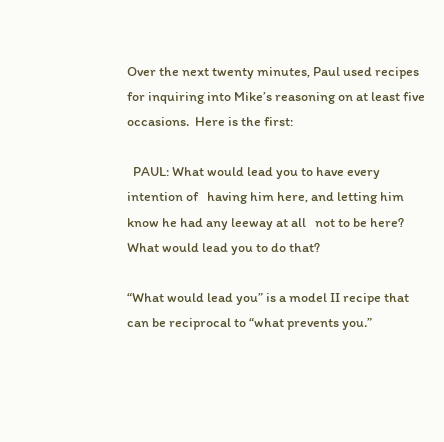Over the next twenty minutes, Paul used recipes for inquiring into Mike’s reasoning on at least five occasions.  Here is the first:

  PAUL: What would lead you to have every intention of   having him here, and letting him know he had any leeway at all   not to be here?  What would lead you to do that?

“What would lead you” is a model II recipe that can be reciprocal to “what prevents you.”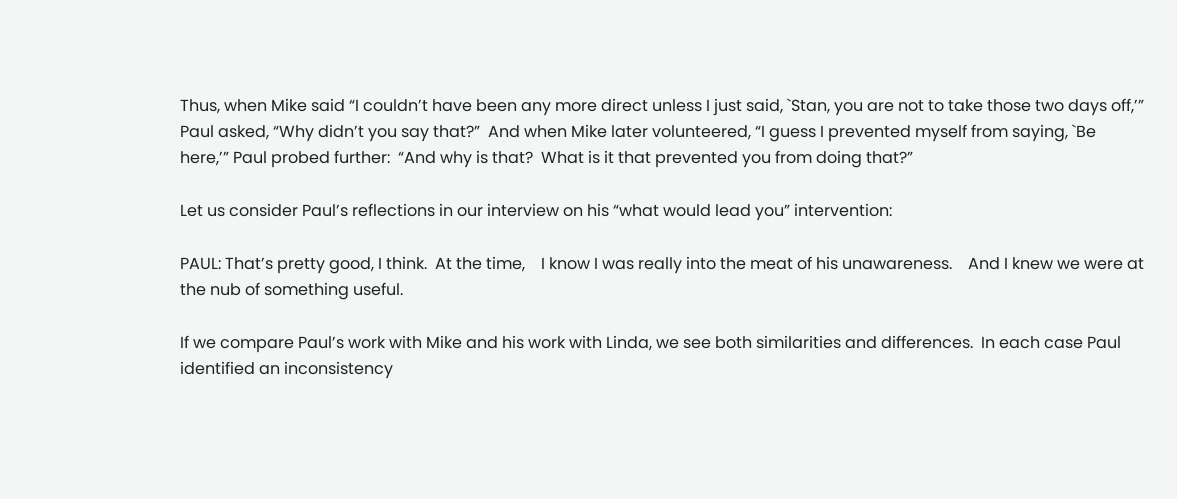Thus, when Mike said “I couldn’t have been any more direct unless I just said, `Stan, you are not to take those two days off,’” Paul asked, “Why didn’t you say that?”  And when Mike later volunteered, “I guess I prevented myself from saying, `Be here,’” Paul probed further:  “And why is that?  What is it that prevented you from doing that?”

Let us consider Paul’s reflections in our interview on his “what would lead you” intervention:

PAUL: That’s pretty good, I think.  At the time,    I know I was really into the meat of his unawareness.    And I knew we were at the nub of something useful.

If we compare Paul’s work with Mike and his work with Linda, we see both similarities and differences.  In each case Paul identified an inconsistency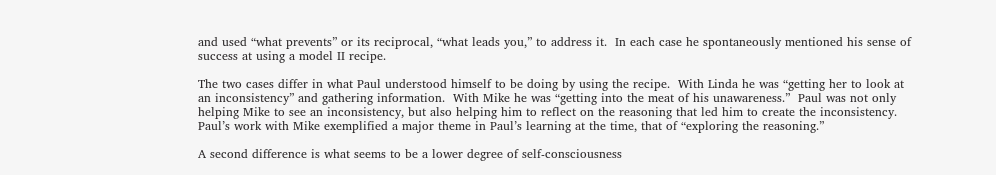and used “what prevents” or its reciprocal, “what leads you,” to address it.  In each case he spontaneously mentioned his sense of success at using a model II recipe.

The two cases differ in what Paul understood himself to be doing by using the recipe.  With Linda he was “getting her to look at an inconsistency” and gathering information.  With Mike he was “getting into the meat of his unawareness.”  Paul was not only helping Mike to see an inconsistency, but also helping him to reflect on the reasoning that led him to create the inconsistency.  Paul’s work with Mike exemplified a major theme in Paul’s learning at the time, that of “exploring the reasoning.”

A second difference is what seems to be a lower degree of self-consciousness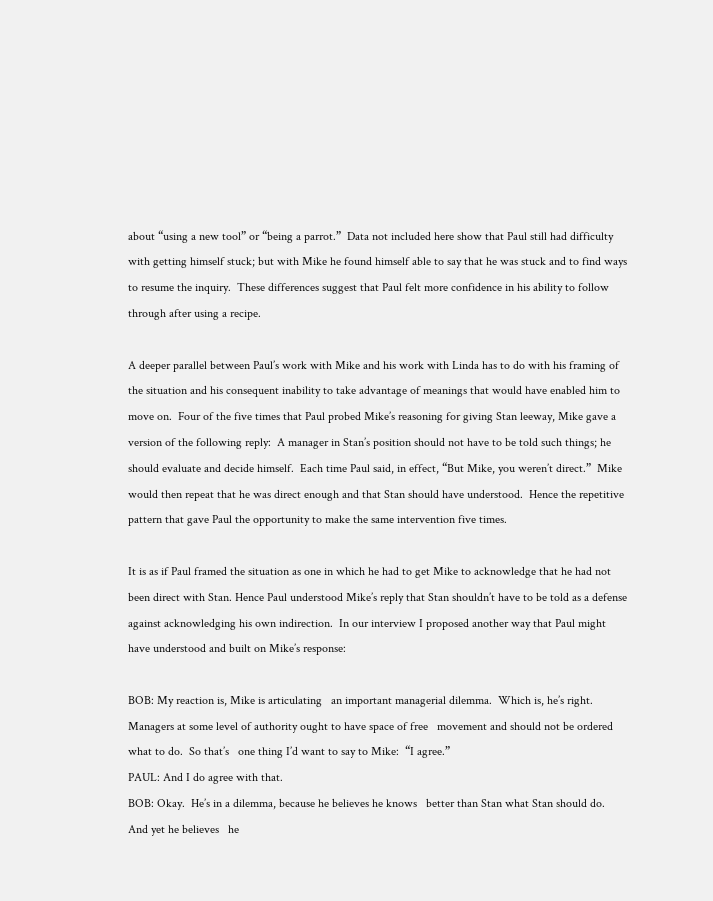about “using a new tool” or “being a parrot.”  Data not included here show that Paul still had difficulty with getting himself stuck; but with Mike he found himself able to say that he was stuck and to find ways to resume the inquiry.  These differences suggest that Paul felt more confidence in his ability to follow through after using a recipe.

A deeper parallel between Paul’s work with Mike and his work with Linda has to do with his framing of the situation and his consequent inability to take advantage of meanings that would have enabled him to move on.  Four of the five times that Paul probed Mike’s reasoning for giving Stan leeway, Mike gave a version of the following reply:  A manager in Stan’s position should not have to be told such things; he should evaluate and decide himself.  Each time Paul said, in effect, “But Mike, you weren’t direct.”  Mike would then repeat that he was direct enough and that Stan should have understood.  Hence the repetitive pattern that gave Paul the opportunity to make the same intervention five times.

It is as if Paul framed the situation as one in which he had to get Mike to acknowledge that he had not been direct with Stan. Hence Paul understood Mike’s reply that Stan shouldn’t have to be told as a defense against acknowledging his own indirection.  In our interview I proposed another way that Paul might have understood and built on Mike’s response:

BOB: My reaction is, Mike is articulating   an important managerial dilemma.  Which is, he’s right.    Managers at some level of authority ought to have space of free   movement and should not be ordered what to do.  So that’s   one thing I’d want to say to Mike:  “I agree.”
PAUL: And I do agree with that.
BOB: Okay.  He’s in a dilemma, because he believes he knows   better than Stan what Stan should do.  And yet he believes   he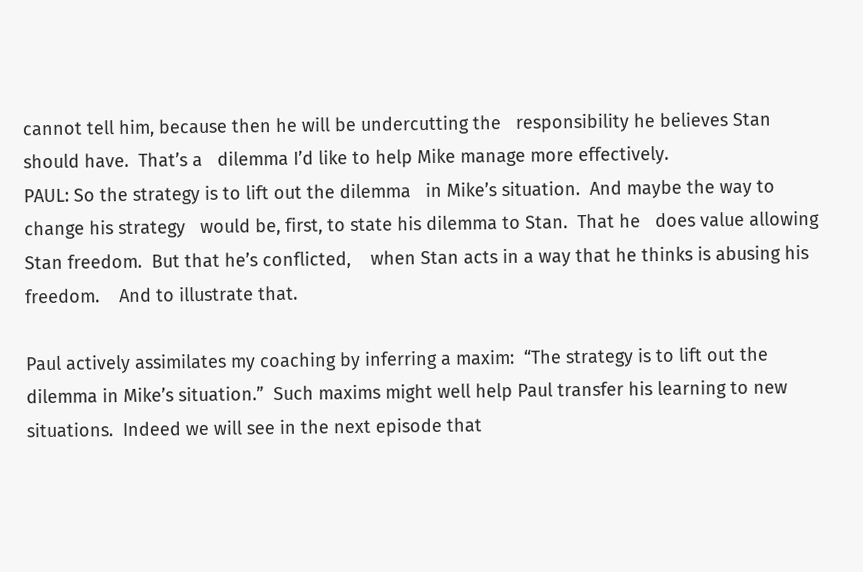cannot tell him, because then he will be undercutting the   responsibility he believes Stan should have.  That’s a   dilemma I’d like to help Mike manage more effectively.
PAUL: So the strategy is to lift out the dilemma   in Mike’s situation.  And maybe the way to change his strategy   would be, first, to state his dilemma to Stan.  That he   does value allowing Stan freedom.  But that he’s conflicted,    when Stan acts in a way that he thinks is abusing his freedom.    And to illustrate that.

Paul actively assimilates my coaching by inferring a maxim:  “The strategy is to lift out the dilemma in Mike’s situation.”  Such maxims might well help Paul transfer his learning to new situations.  Indeed we will see in the next episode that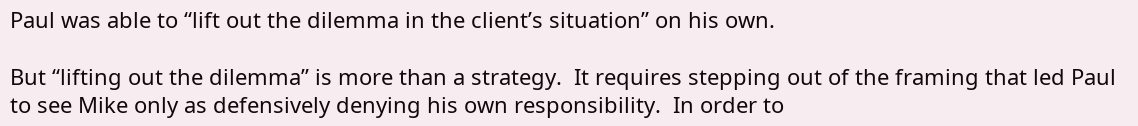Paul was able to “lift out the dilemma in the client’s situation” on his own.

But “lifting out the dilemma” is more than a strategy.  It requires stepping out of the framing that led Paul to see Mike only as defensively denying his own responsibility.  In order to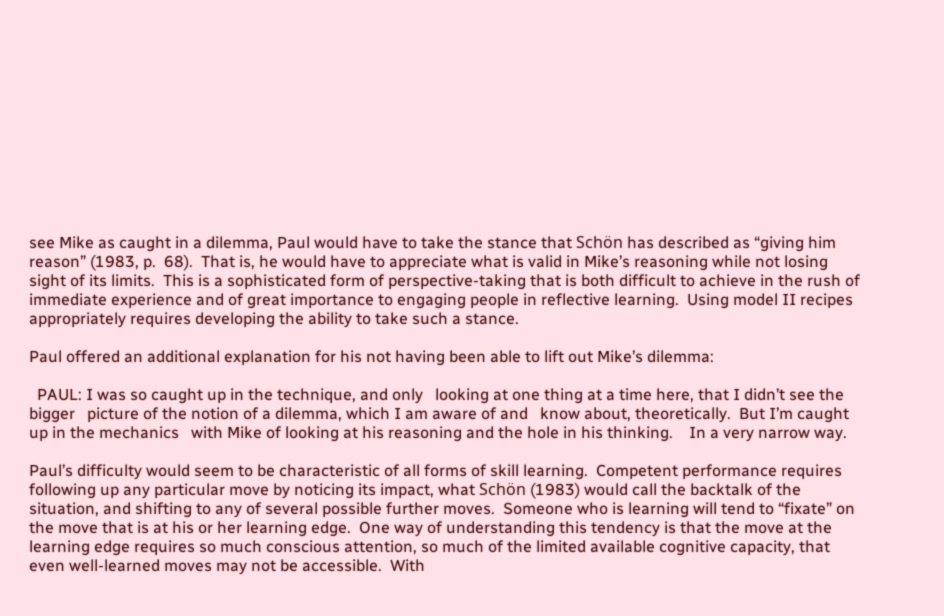see Mike as caught in a dilemma, Paul would have to take the stance that Schön has described as “giving him reason” (1983, p.  68).  That is, he would have to appreciate what is valid in Mike’s reasoning while not losing sight of its limits.  This is a sophisticated form of perspective-taking that is both difficult to achieve in the rush of immediate experience and of great importance to engaging people in reflective learning.  Using model II recipes appropriately requires developing the ability to take such a stance.

Paul offered an additional explanation for his not having been able to lift out Mike’s dilemma:

  PAUL: I was so caught up in the technique, and only   looking at one thing at a time here, that I didn’t see the bigger   picture of the notion of a dilemma, which I am aware of and   know about, theoretically.  But I’m caught up in the mechanics   with Mike of looking at his reasoning and the hole in his thinking.    In a very narrow way.

Paul’s difficulty would seem to be characteristic of all forms of skill learning.  Competent performance requires following up any particular move by noticing its impact, what Schön (1983) would call the backtalk of the situation, and shifting to any of several possible further moves.  Someone who is learning will tend to “fixate” on the move that is at his or her learning edge.  One way of understanding this tendency is that the move at the learning edge requires so much conscious attention, so much of the limited available cognitive capacity, that even well-learned moves may not be accessible.  With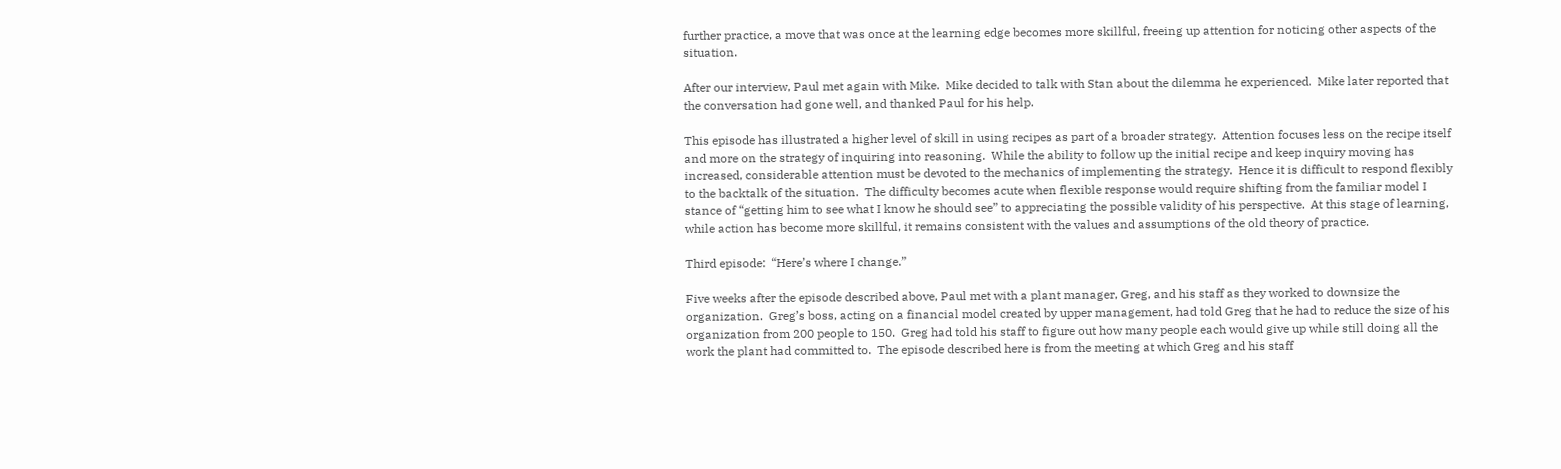further practice, a move that was once at the learning edge becomes more skillful, freeing up attention for noticing other aspects of the situation.

After our interview, Paul met again with Mike.  Mike decided to talk with Stan about the dilemma he experienced.  Mike later reported that the conversation had gone well, and thanked Paul for his help.

This episode has illustrated a higher level of skill in using recipes as part of a broader strategy.  Attention focuses less on the recipe itself and more on the strategy of inquiring into reasoning.  While the ability to follow up the initial recipe and keep inquiry moving has increased, considerable attention must be devoted to the mechanics of implementing the strategy.  Hence it is difficult to respond flexibly to the backtalk of the situation.  The difficulty becomes acute when flexible response would require shifting from the familiar model I stance of “getting him to see what I know he should see” to appreciating the possible validity of his perspective.  At this stage of learning, while action has become more skillful, it remains consistent with the values and assumptions of the old theory of practice.

Third episode:  “Here’s where I change.”

Five weeks after the episode described above, Paul met with a plant manager, Greg, and his staff as they worked to downsize the organization.  Greg’s boss, acting on a financial model created by upper management, had told Greg that he had to reduce the size of his organization from 200 people to 150.  Greg had told his staff to figure out how many people each would give up while still doing all the work the plant had committed to.  The episode described here is from the meeting at which Greg and his staff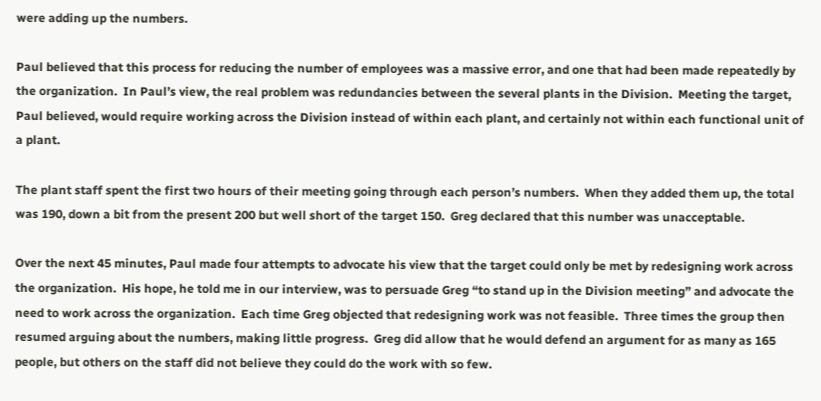were adding up the numbers.

Paul believed that this process for reducing the number of employees was a massive error, and one that had been made repeatedly by the organization.  In Paul’s view, the real problem was redundancies between the several plants in the Division.  Meeting the target, Paul believed, would require working across the Division instead of within each plant, and certainly not within each functional unit of a plant.

The plant staff spent the first two hours of their meeting going through each person’s numbers.  When they added them up, the total was 190, down a bit from the present 200 but well short of the target 150.  Greg declared that this number was unacceptable.

Over the next 45 minutes, Paul made four attempts to advocate his view that the target could only be met by redesigning work across the organization.  His hope, he told me in our interview, was to persuade Greg “to stand up in the Division meeting” and advocate the need to work across the organization.  Each time Greg objected that redesigning work was not feasible.  Three times the group then resumed arguing about the numbers, making little progress.  Greg did allow that he would defend an argument for as many as 165 people, but others on the staff did not believe they could do the work with so few.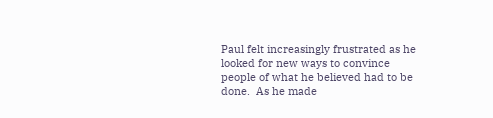Paul felt increasingly frustrated as he looked for new ways to convince people of what he believed had to be done.  As he made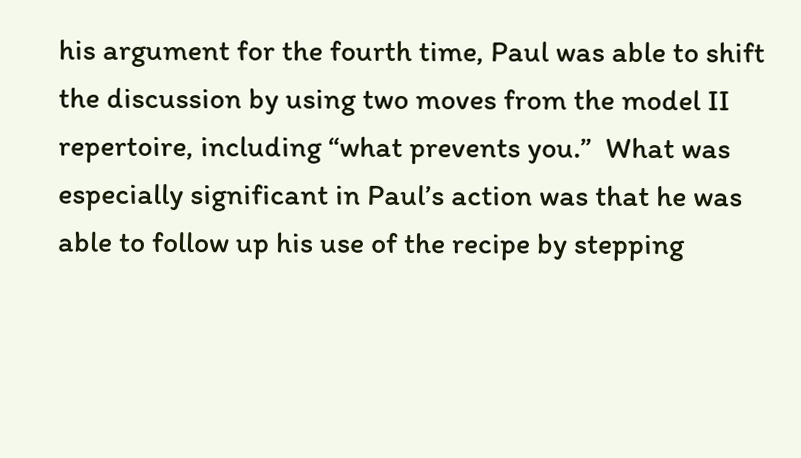his argument for the fourth time, Paul was able to shift the discussion by using two moves from the model II repertoire, including “what prevents you.”  What was especially significant in Paul’s action was that he was able to follow up his use of the recipe by stepping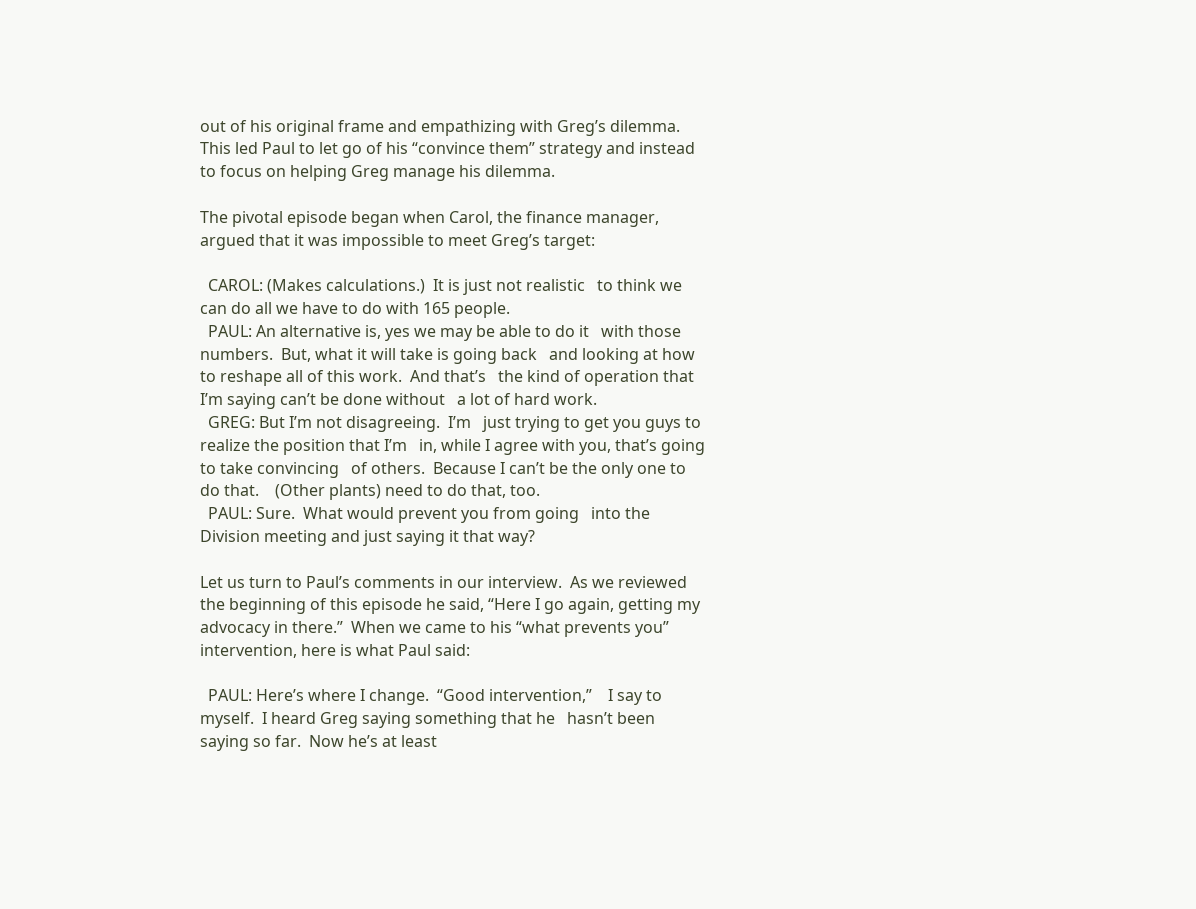out of his original frame and empathizing with Greg’s dilemma.  This led Paul to let go of his “convince them” strategy and instead to focus on helping Greg manage his dilemma.

The pivotal episode began when Carol, the finance manager, argued that it was impossible to meet Greg’s target:

  CAROL: (Makes calculations.)  It is just not realistic   to think we can do all we have to do with 165 people.
  PAUL: An alternative is, yes we may be able to do it   with those numbers.  But, what it will take is going back   and looking at how to reshape all of this work.  And that’s   the kind of operation that I’m saying can’t be done without   a lot of hard work.
  GREG: But I’m not disagreeing.  I’m   just trying to get you guys to realize the position that I’m   in, while I agree with you, that’s going to take convincing   of others.  Because I can’t be the only one to do that.    (Other plants) need to do that, too.
  PAUL: Sure.  What would prevent you from going   into the Division meeting and just saying it that way?

Let us turn to Paul’s comments in our interview.  As we reviewed the beginning of this episode he said, “Here I go again, getting my advocacy in there.”  When we came to his “what prevents you” intervention, here is what Paul said:

  PAUL: Here’s where I change.  “Good intervention,”    I say to myself.  I heard Greg saying something that he   hasn’t been saying so far.  Now he’s at least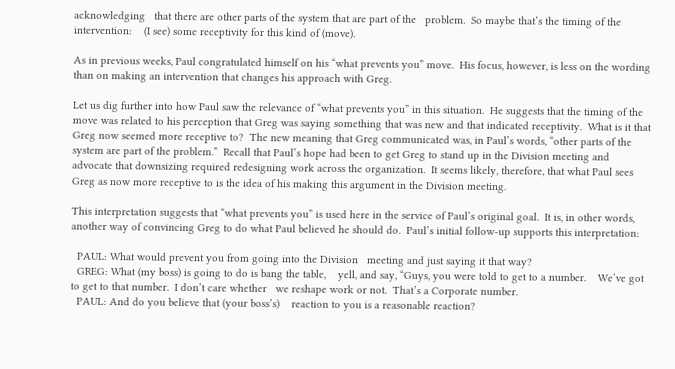acknowledging   that there are other parts of the system that are part of the   problem.  So maybe that’s the timing of the intervention:    (I see) some receptivity for this kind of (move).

As in previous weeks, Paul congratulated himself on his “what prevents you” move.  His focus, however, is less on the wording than on making an intervention that changes his approach with Greg.

Let us dig further into how Paul saw the relevance of “what prevents you” in this situation.  He suggests that the timing of the move was related to his perception that Greg was saying something that was new and that indicated receptivity.  What is it that Greg now seemed more receptive to?  The new meaning that Greg communicated was, in Paul’s words, “other parts of the system are part of the problem.”  Recall that Paul’s hope had been to get Greg to stand up in the Division meeting and advocate that downsizing required redesigning work across the organization.  It seems likely, therefore, that what Paul sees Greg as now more receptive to is the idea of his making this argument in the Division meeting.

This interpretation suggests that “what prevents you” is used here in the service of Paul’s original goal.  It is, in other words, another way of convincing Greg to do what Paul believed he should do.  Paul’s initial follow-up supports this interpretation:

  PAUL: What would prevent you from going into the Division   meeting and just saying it that way?
  GREG: What (my boss) is going to do is bang the table,    yell, and say, “Guys, you were told to get to a number.    We’ve got to get to that number.  I don’t care whether   we reshape work or not.  That’s a Corporate number.
  PAUL: And do you believe that (your boss’s)    reaction to you is a reasonable reaction?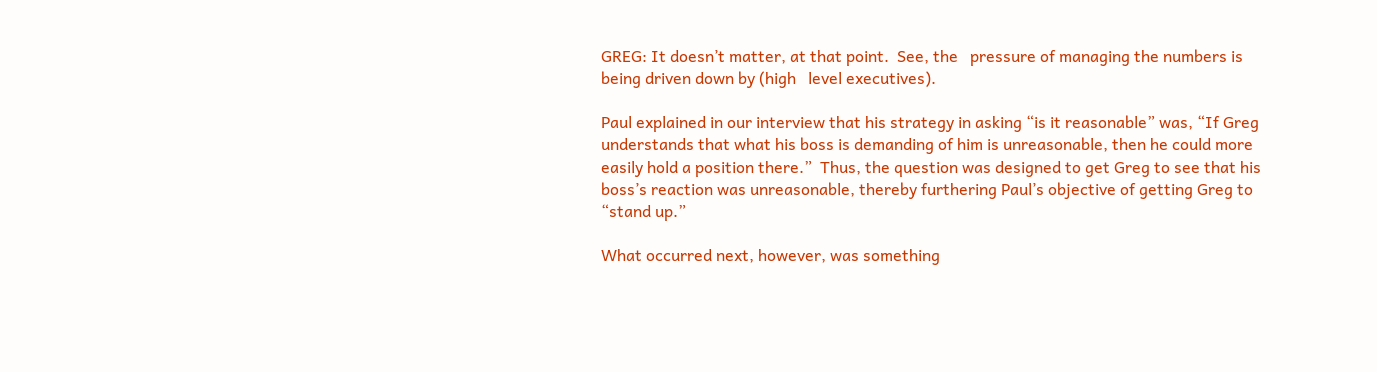GREG: It doesn’t matter, at that point.  See, the   pressure of managing the numbers is being driven down by (high   level executives).

Paul explained in our interview that his strategy in asking “is it reasonable” was, “If Greg understands that what his boss is demanding of him is unreasonable, then he could more easily hold a position there.”  Thus, the question was designed to get Greg to see that his boss’s reaction was unreasonable, thereby furthering Paul’s objective of getting Greg to “stand up.”

What occurred next, however, was something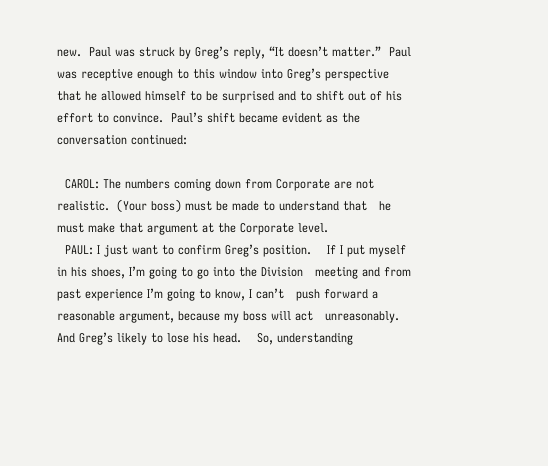new.  Paul was struck by Greg’s reply, “It doesn’t matter.”  Paul was receptive enough to this window into Greg’s perspective that he allowed himself to be surprised and to shift out of his effort to convince.  Paul’s shift became evident as the conversation continued:

  CAROL: The numbers coming down from Corporate are not   realistic.  (Your boss) must be made to understand that   he must make that argument at the Corporate level.
  PAUL: I just want to confirm Greg’s position.    If I put myself in his shoes, I’m going to go into the Division   meeting and from past experience I’m going to know, I can’t   push forward a reasonable argument, because my boss will act   unreasonably.  And Greg’s likely to lose his head.    So, understanding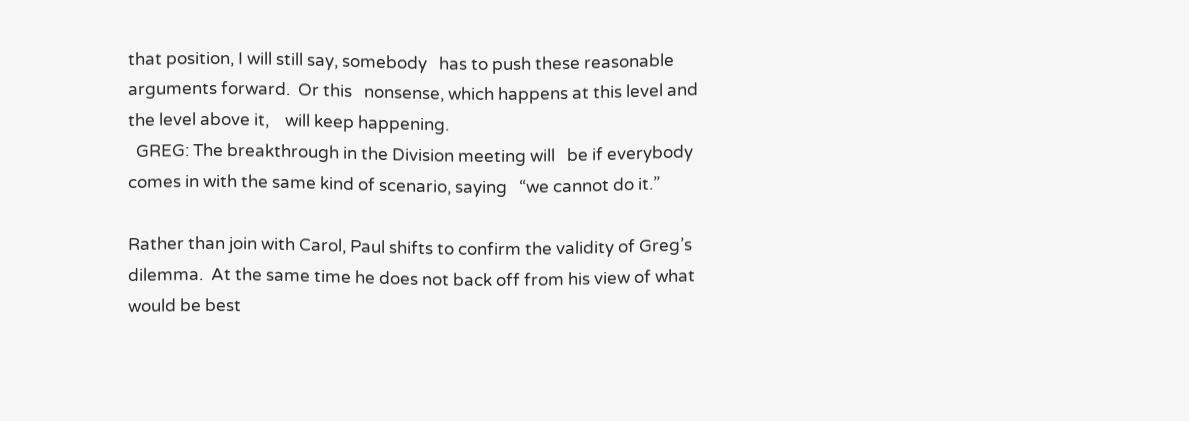that position, I will still say, somebody   has to push these reasonable arguments forward.  Or this   nonsense, which happens at this level and the level above it,    will keep happening.
  GREG: The breakthrough in the Division meeting will   be if everybody comes in with the same kind of scenario, saying   “we cannot do it.”

Rather than join with Carol, Paul shifts to confirm the validity of Greg’s dilemma.  At the same time he does not back off from his view of what would be best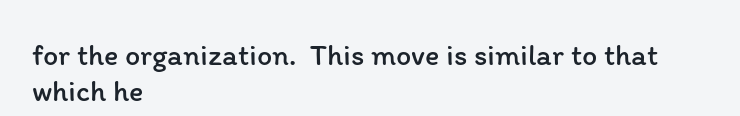for the organization.  This move is similar to that which he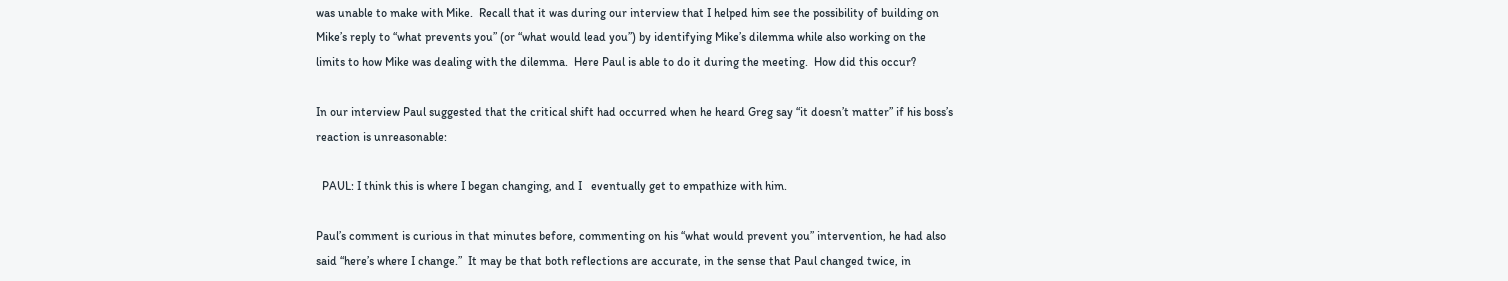was unable to make with Mike.  Recall that it was during our interview that I helped him see the possibility of building on Mike’s reply to “what prevents you” (or “what would lead you”) by identifying Mike’s dilemma while also working on the limits to how Mike was dealing with the dilemma.  Here Paul is able to do it during the meeting.  How did this occur?

In our interview Paul suggested that the critical shift had occurred when he heard Greg say “it doesn’t matter” if his boss’s reaction is unreasonable:

  PAUL: I think this is where I began changing, and I   eventually get to empathize with him.

Paul’s comment is curious in that minutes before, commenting on his “what would prevent you” intervention, he had also said “here’s where I change.”  It may be that both reflections are accurate, in the sense that Paul changed twice, in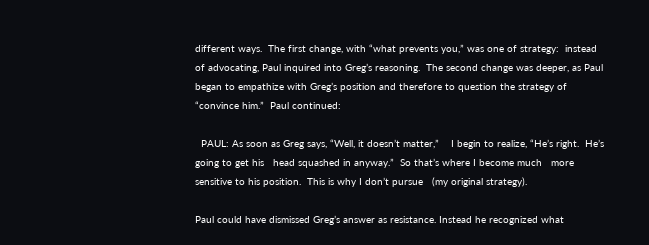different ways.  The first change, with “what prevents you,” was one of strategy:  instead of advocating, Paul inquired into Greg’s reasoning.  The second change was deeper, as Paul began to empathize with Greg’s position and therefore to question the strategy of “convince him.”  Paul continued:

  PAUL: As soon as Greg says, “Well, it doesn’t matter,”    I begin to realize, “He’s right.  He’s going to get his   head squashed in anyway.”  So that’s where I become much   more sensitive to his position.  This is why I don’t pursue   (my original strategy).

Paul could have dismissed Greg’s answer as resistance. Instead he recognized what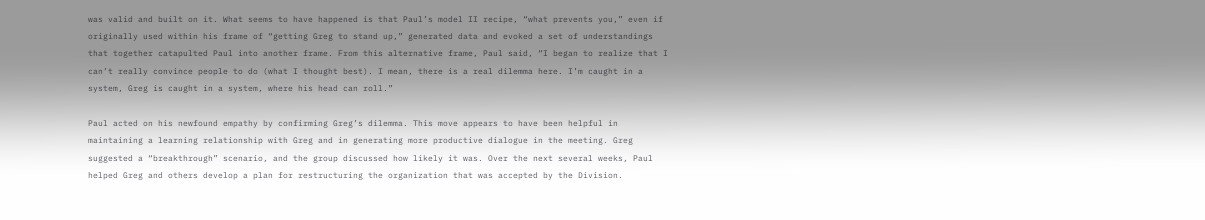was valid and built on it. What seems to have happened is that Paul’s model II recipe, “what prevents you,” even if originally used within his frame of “getting Greg to stand up,” generated data and evoked a set of understandings that together catapulted Paul into another frame. From this alternative frame, Paul said, “I began to realize that I can’t really convince people to do (what I thought best). I mean, there is a real dilemma here. I’m caught in a system, Greg is caught in a system, where his head can roll.”

Paul acted on his newfound empathy by confirming Greg’s dilemma. This move appears to have been helpful in maintaining a learning relationship with Greg and in generating more productive dialogue in the meeting. Greg suggested a “breakthrough” scenario, and the group discussed how likely it was. Over the next several weeks, Paul helped Greg and others develop a plan for restructuring the organization that was accepted by the Division.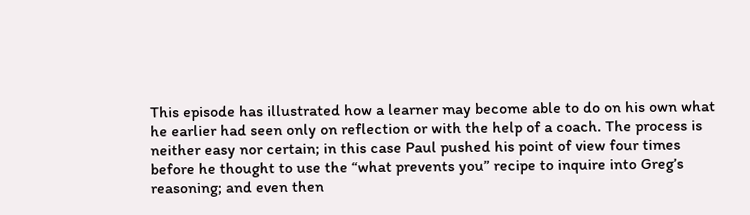This episode has illustrated how a learner may become able to do on his own what he earlier had seen only on reflection or with the help of a coach. The process is neither easy nor certain; in this case Paul pushed his point of view four times before he thought to use the “what prevents you” recipe to inquire into Greg’s reasoning; and even then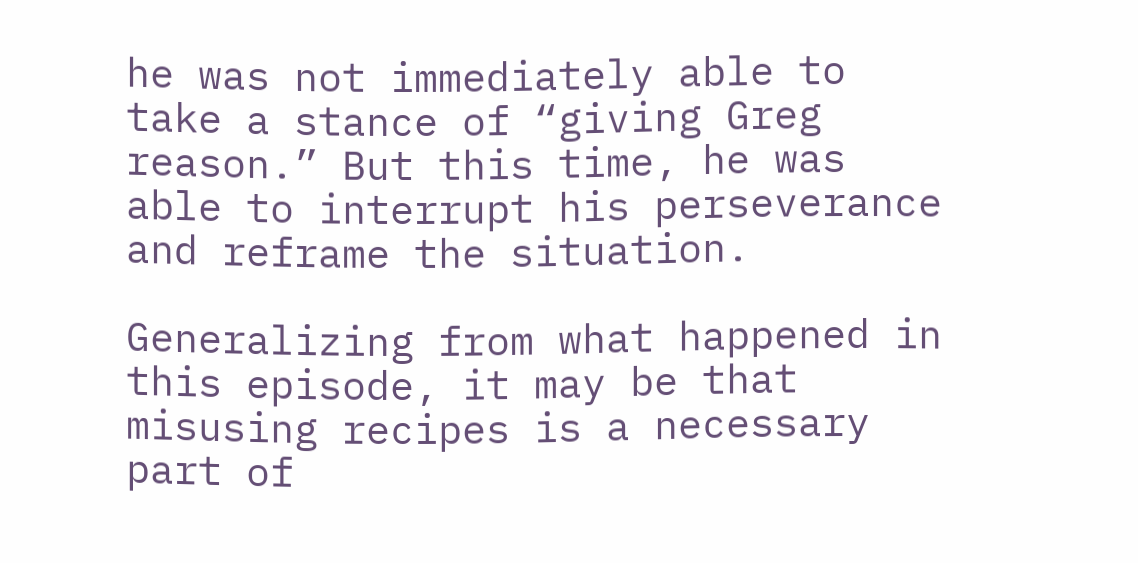he was not immediately able to take a stance of “giving Greg reason.” But this time, he was able to interrupt his perseverance and reframe the situation.

Generalizing from what happened in this episode, it may be that misusing recipes is a necessary part of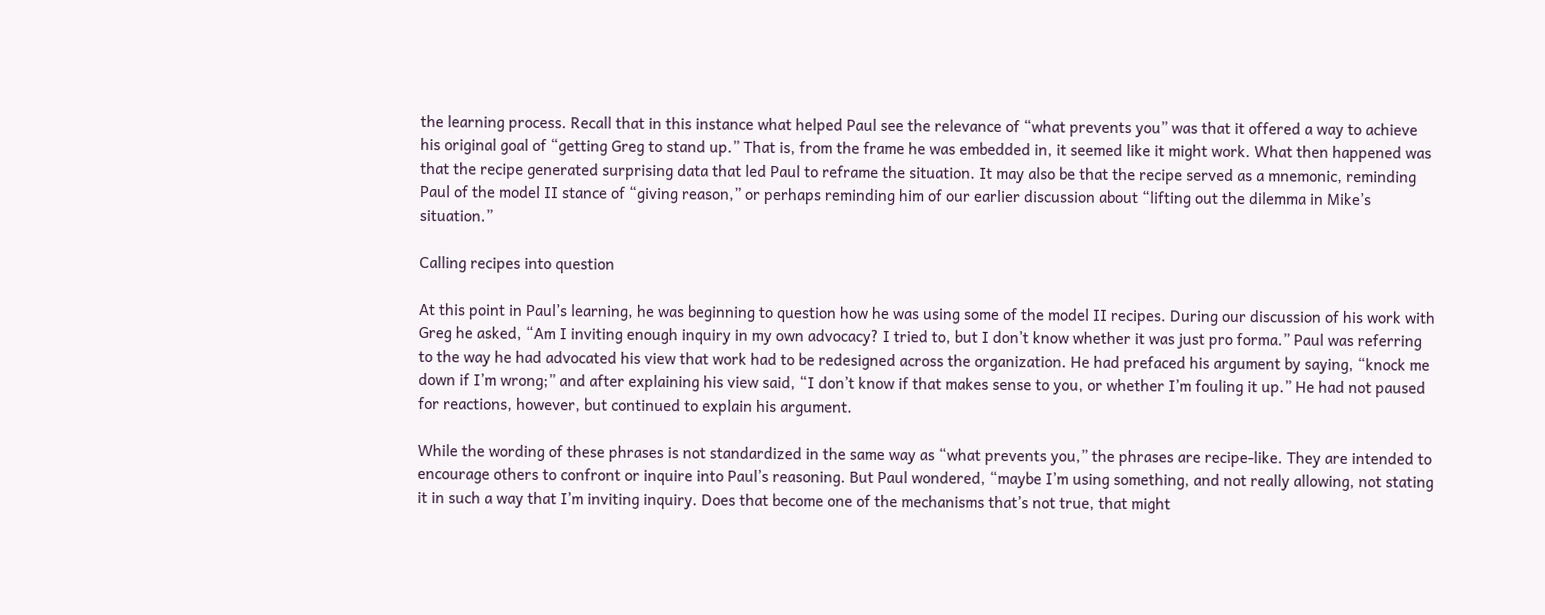the learning process. Recall that in this instance what helped Paul see the relevance of “what prevents you” was that it offered a way to achieve his original goal of “getting Greg to stand up.” That is, from the frame he was embedded in, it seemed like it might work. What then happened was that the recipe generated surprising data that led Paul to reframe the situation. It may also be that the recipe served as a mnemonic, reminding Paul of the model II stance of “giving reason,” or perhaps reminding him of our earlier discussion about “lifting out the dilemma in Mike’s situation.”

Calling recipes into question

At this point in Paul’s learning, he was beginning to question how he was using some of the model II recipes. During our discussion of his work with Greg he asked, “Am I inviting enough inquiry in my own advocacy? I tried to, but I don’t know whether it was just pro forma.” Paul was referring to the way he had advocated his view that work had to be redesigned across the organization. He had prefaced his argument by saying, “knock me down if I’m wrong;” and after explaining his view said, “I don’t know if that makes sense to you, or whether I’m fouling it up.” He had not paused for reactions, however, but continued to explain his argument.

While the wording of these phrases is not standardized in the same way as “what prevents you,” the phrases are recipe-like. They are intended to encourage others to confront or inquire into Paul’s reasoning. But Paul wondered, “maybe I’m using something, and not really allowing, not stating it in such a way that I’m inviting inquiry. Does that become one of the mechanisms that’s not true, that might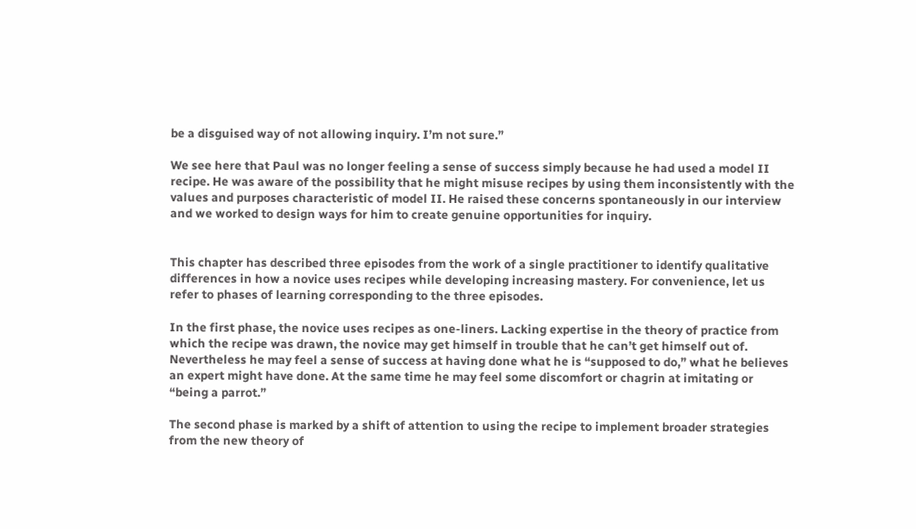be a disguised way of not allowing inquiry. I’m not sure.”

We see here that Paul was no longer feeling a sense of success simply because he had used a model II recipe. He was aware of the possibility that he might misuse recipes by using them inconsistently with the values and purposes characteristic of model II. He raised these concerns spontaneously in our interview and we worked to design ways for him to create genuine opportunities for inquiry.


This chapter has described three episodes from the work of a single practitioner to identify qualitative differences in how a novice uses recipes while developing increasing mastery. For convenience, let us refer to phases of learning corresponding to the three episodes.

In the first phase, the novice uses recipes as one-liners. Lacking expertise in the theory of practice from which the recipe was drawn, the novice may get himself in trouble that he can’t get himself out of. Nevertheless he may feel a sense of success at having done what he is “supposed to do,” what he believes an expert might have done. At the same time he may feel some discomfort or chagrin at imitating or “being a parrot.”

The second phase is marked by a shift of attention to using the recipe to implement broader strategies from the new theory of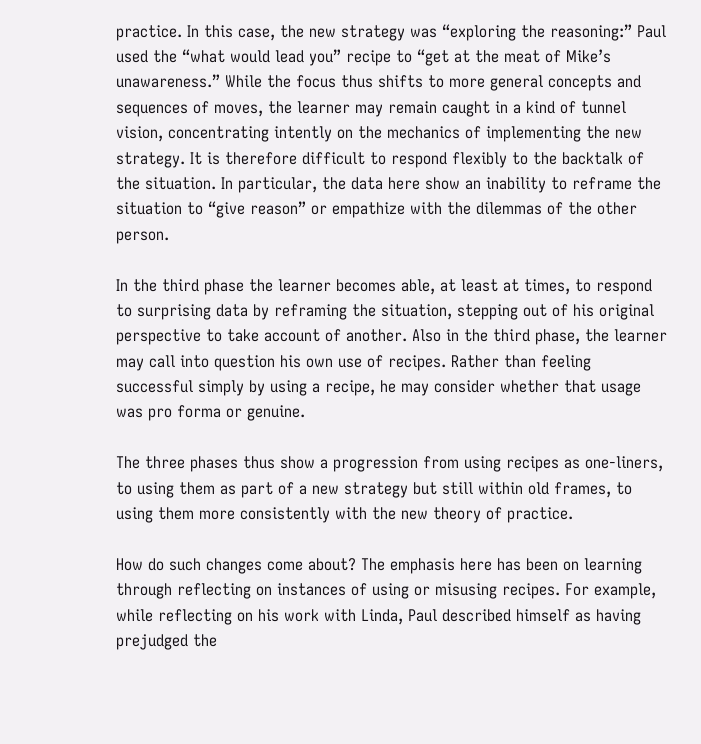practice. In this case, the new strategy was “exploring the reasoning:” Paul used the “what would lead you” recipe to “get at the meat of Mike’s unawareness.” While the focus thus shifts to more general concepts and sequences of moves, the learner may remain caught in a kind of tunnel vision, concentrating intently on the mechanics of implementing the new strategy. It is therefore difficult to respond flexibly to the backtalk of the situation. In particular, the data here show an inability to reframe the situation to “give reason” or empathize with the dilemmas of the other person.

In the third phase the learner becomes able, at least at times, to respond to surprising data by reframing the situation, stepping out of his original perspective to take account of another. Also in the third phase, the learner may call into question his own use of recipes. Rather than feeling successful simply by using a recipe, he may consider whether that usage was pro forma or genuine.

The three phases thus show a progression from using recipes as one-liners, to using them as part of a new strategy but still within old frames, to using them more consistently with the new theory of practice.

How do such changes come about? The emphasis here has been on learning through reflecting on instances of using or misusing recipes. For example, while reflecting on his work with Linda, Paul described himself as having prejudged the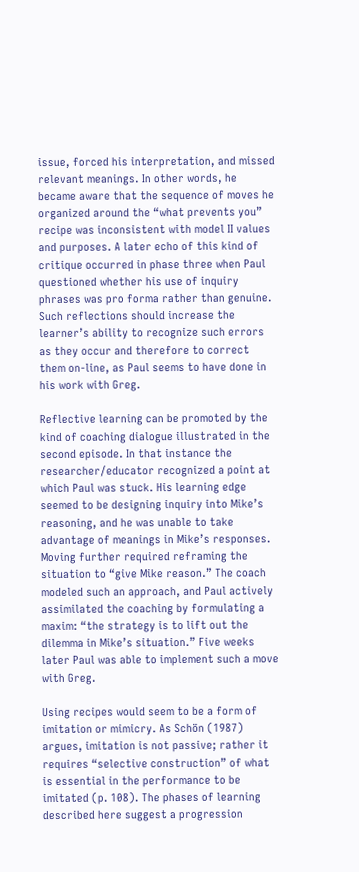issue, forced his interpretation, and missed relevant meanings. In other words, he became aware that the sequence of moves he organized around the “what prevents you” recipe was inconsistent with model II values and purposes. A later echo of this kind of critique occurred in phase three when Paul questioned whether his use of inquiry phrases was pro forma rather than genuine. Such reflections should increase the learner’s ability to recognize such errors as they occur and therefore to correct them on-line, as Paul seems to have done in his work with Greg.

Reflective learning can be promoted by the kind of coaching dialogue illustrated in the second episode. In that instance the researcher/educator recognized a point at which Paul was stuck. His learning edge seemed to be designing inquiry into Mike’s reasoning, and he was unable to take advantage of meanings in Mike’s responses. Moving further required reframing the situation to “give Mike reason.” The coach modeled such an approach, and Paul actively assimilated the coaching by formulating a maxim: “the strategy is to lift out the dilemma in Mike’s situation.” Five weeks later Paul was able to implement such a move with Greg.

Using recipes would seem to be a form of imitation or mimicry. As Schön (1987) argues, imitation is not passive; rather it requires “selective construction” of what is essential in the performance to be imitated (p. 108). The phases of learning described here suggest a progression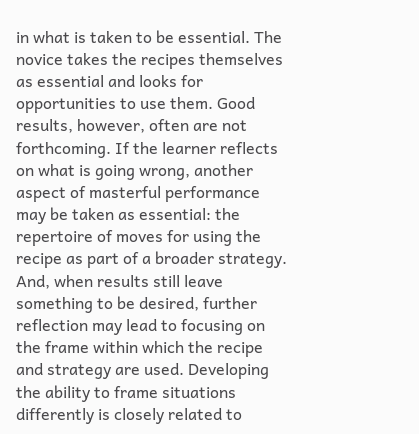in what is taken to be essential. The novice takes the recipes themselves as essential and looks for opportunities to use them. Good results, however, often are not forthcoming. If the learner reflects on what is going wrong, another aspect of masterful performance may be taken as essential: the repertoire of moves for using the recipe as part of a broader strategy. And, when results still leave something to be desired, further reflection may lead to focusing on the frame within which the recipe and strategy are used. Developing the ability to frame situations differently is closely related to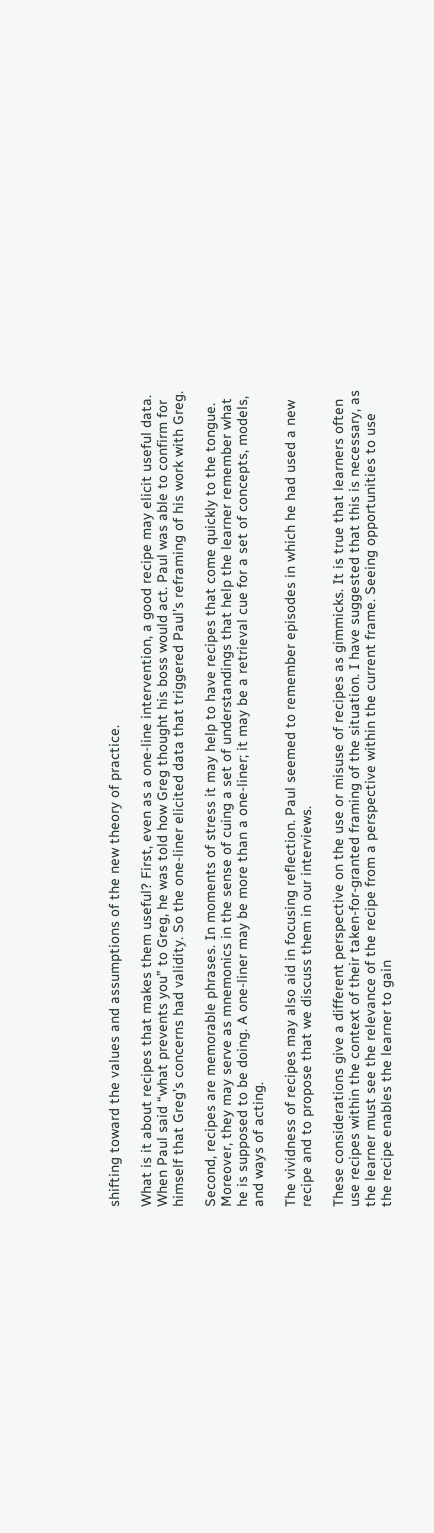shifting toward the values and assumptions of the new theory of practice.

What is it about recipes that makes them useful? First, even as a one-line intervention, a good recipe may elicit useful data. When Paul said “what prevents you” to Greg, he was told how Greg thought his boss would act. Paul was able to confirm for himself that Greg’s concerns had validity. So the one-liner elicited data that triggered Paul’s reframing of his work with Greg.

Second, recipes are memorable phrases. In moments of stress it may help to have recipes that come quickly to the tongue. Moreover, they may serve as mnemonics in the sense of cuing a set of understandings that help the learner remember what he is supposed to be doing. A one-liner may be more than a one-liner; it may be a retrieval cue for a set of concepts, models, and ways of acting.

The vividness of recipes may also aid in focusing reflection. Paul seemed to remember episodes in which he had used a new recipe and to propose that we discuss them in our interviews.

These considerations give a different perspective on the use or misuse of recipes as gimmicks. It is true that learners often use recipes within the context of their taken-for-granted framing of the situation. I have suggested that this is necessary, as the learner must see the relevance of the recipe from a perspective within the current frame. Seeing opportunities to use the recipe enables the learner to gain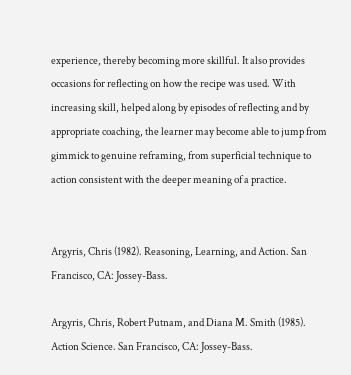experience, thereby becoming more skillful. It also provides occasions for reflecting on how the recipe was used. With increasing skill, helped along by episodes of reflecting and by appropriate coaching, the learner may become able to jump from gimmick to genuine reframing, from superficial technique to action consistent with the deeper meaning of a practice.


Argyris, Chris (1982). Reasoning, Learning, and Action. San Francisco, CA: Jossey-Bass.

Argyris, Chris, Robert Putnam, and Diana M. Smith (1985). Action Science. San Francisco, CA: Jossey-Bass.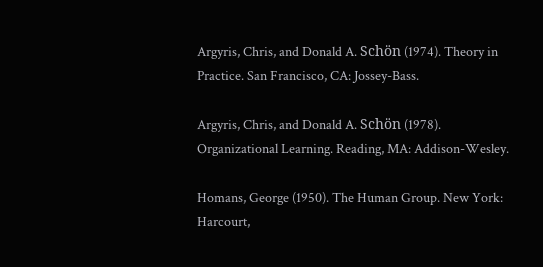Argyris, Chris, and Donald A. Schön (1974). Theory in Practice. San Francisco, CA: Jossey-Bass.

Argyris, Chris, and Donald A. Schön (1978). Organizational Learning. Reading, MA: Addison-Wesley.

Homans, George (1950). The Human Group. New York: Harcourt,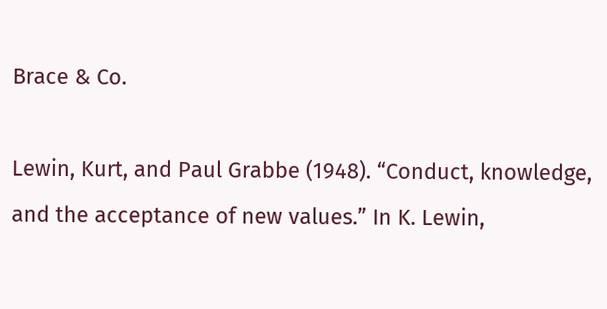Brace & Co.

Lewin, Kurt, and Paul Grabbe (1948). “Conduct, knowledge, and the acceptance of new values.” In K. Lewin,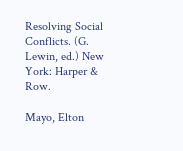Resolving Social Conflicts. (G. Lewin, ed.) New York: Harper & Row.

Mayo, Elton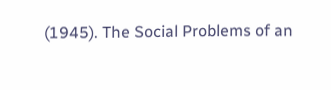(1945). The Social Problems of an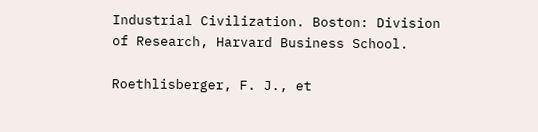Industrial Civilization. Boston: Division of Research, Harvard Business School.

Roethlisberger, F. J., et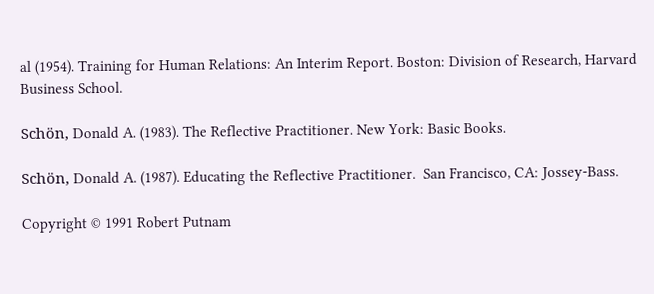al (1954). Training for Human Relations: An Interim Report. Boston: Division of Research, Harvard Business School.

Schön, Donald A. (1983). The Reflective Practitioner. New York: Basic Books.

Schön, Donald A. (1987). Educating the Reflective Practitioner.  San Francisco, CA: Jossey-Bass.

Copyright © 1991 Robert Putnam